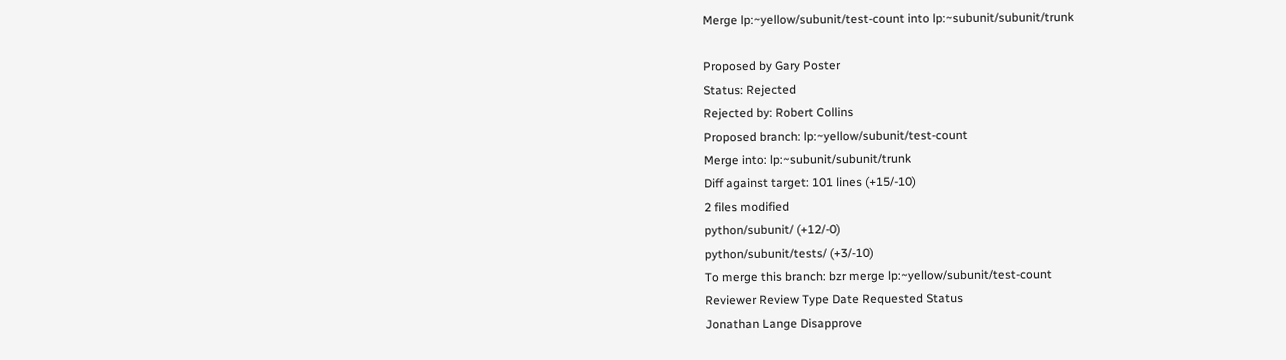Merge lp:~yellow/subunit/test-count into lp:~subunit/subunit/trunk

Proposed by Gary Poster
Status: Rejected
Rejected by: Robert Collins
Proposed branch: lp:~yellow/subunit/test-count
Merge into: lp:~subunit/subunit/trunk
Diff against target: 101 lines (+15/-10)
2 files modified
python/subunit/ (+12/-0)
python/subunit/tests/ (+3/-10)
To merge this branch: bzr merge lp:~yellow/subunit/test-count
Reviewer Review Type Date Requested Status
Jonathan Lange Disapprove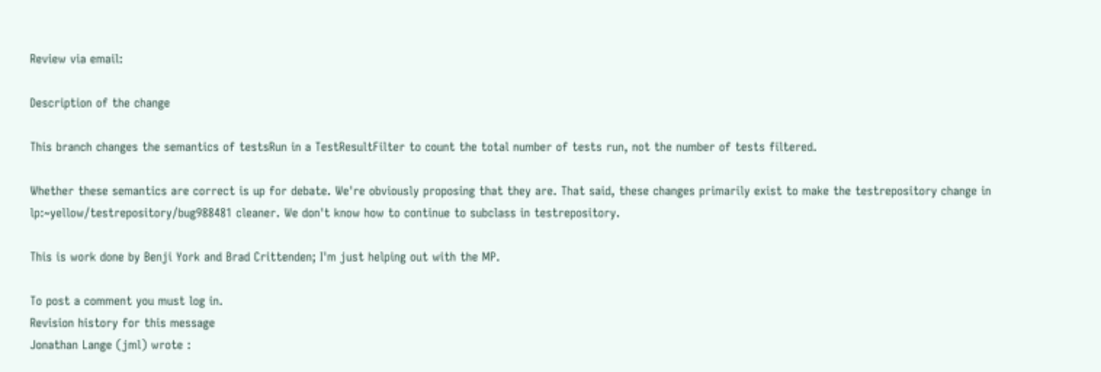Review via email:

Description of the change

This branch changes the semantics of testsRun in a TestResultFilter to count the total number of tests run, not the number of tests filtered.

Whether these semantics are correct is up for debate. We're obviously proposing that they are. That said, these changes primarily exist to make the testrepository change in lp:~yellow/testrepository/bug988481 cleaner. We don't know how to continue to subclass in testrepository.

This is work done by Benji York and Brad Crittenden; I'm just helping out with the MP.

To post a comment you must log in.
Revision history for this message
Jonathan Lange (jml) wrote :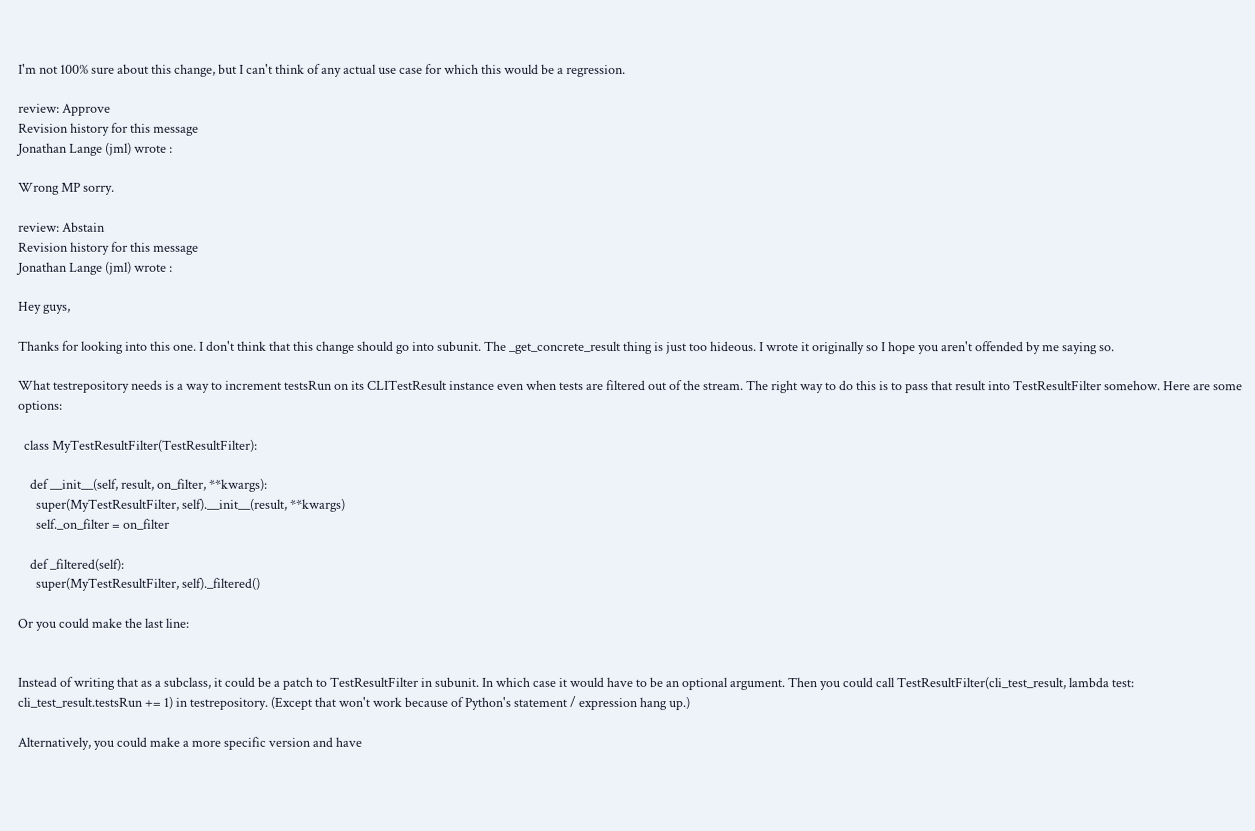I'm not 100% sure about this change, but I can't think of any actual use case for which this would be a regression.

review: Approve
Revision history for this message
Jonathan Lange (jml) wrote :

Wrong MP sorry.

review: Abstain
Revision history for this message
Jonathan Lange (jml) wrote :

Hey guys,

Thanks for looking into this one. I don't think that this change should go into subunit. The _get_concrete_result thing is just too hideous. I wrote it originally so I hope you aren't offended by me saying so.

What testrepository needs is a way to increment testsRun on its CLITestResult instance even when tests are filtered out of the stream. The right way to do this is to pass that result into TestResultFilter somehow. Here are some options:

  class MyTestResultFilter(TestResultFilter):

    def __init__(self, result, on_filter, **kwargs):
      super(MyTestResultFilter, self).__init__(result, **kwargs)
      self._on_filter = on_filter

    def _filtered(self):
      super(MyTestResultFilter, self)._filtered()

Or you could make the last line:


Instead of writing that as a subclass, it could be a patch to TestResultFilter in subunit. In which case it would have to be an optional argument. Then you could call TestResultFilter(cli_test_result, lambda test: cli_test_result.testsRun += 1) in testrepository. (Except that won't work because of Python's statement / expression hang up.)

Alternatively, you could make a more specific version and have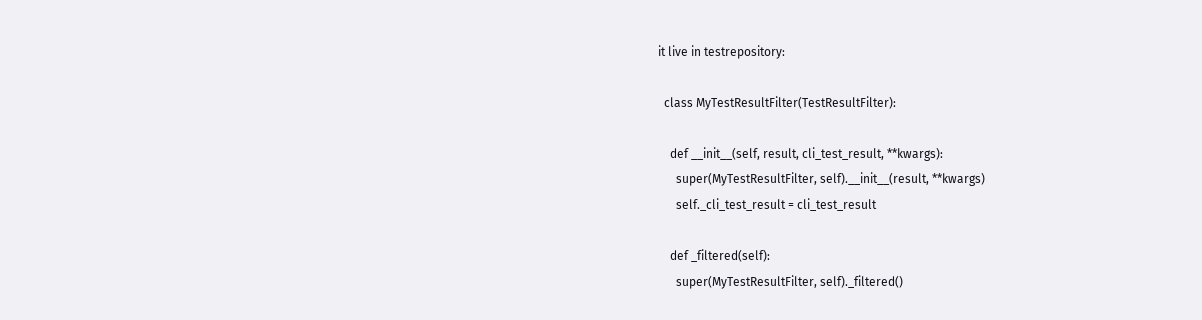it live in testrepository:

  class MyTestResultFilter(TestResultFilter):

    def __init__(self, result, cli_test_result, **kwargs):
      super(MyTestResultFilter, self).__init__(result, **kwargs)
      self._cli_test_result = cli_test_result

    def _filtered(self):
      super(MyTestResultFilter, self)._filtered()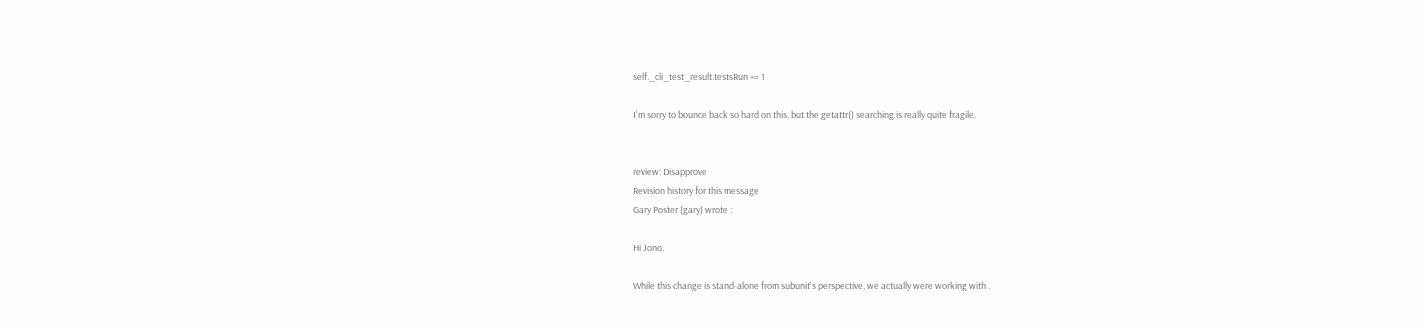self._cli_test_result.testsRun += 1

I'm sorry to bounce back so hard on this, but the getattr() searching is really quite fragile.


review: Disapprove
Revision history for this message
Gary Poster (gary) wrote :

Hi Jono.

While this change is stand-alone from subunit's perspective, we actually were working with .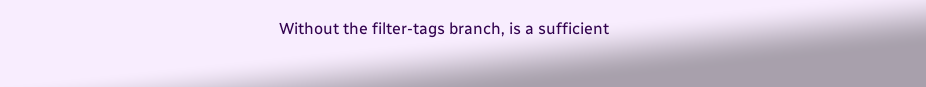Without the filter-tags branch, is a sufficient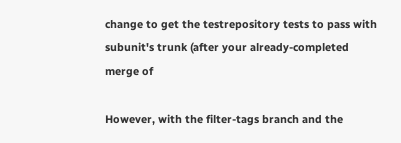change to get the testrepository tests to pass with subunit's trunk (after your already-completed merge of

However, with the filter-tags branch and the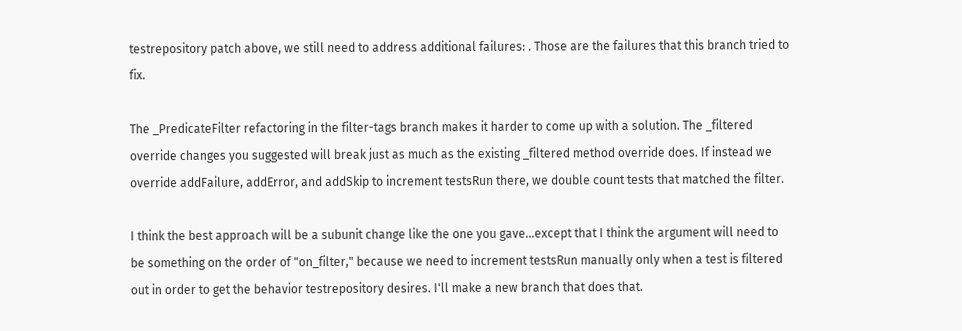testrepository patch above, we still need to address additional failures: . Those are the failures that this branch tried to fix.

The _PredicateFilter refactoring in the filter-tags branch makes it harder to come up with a solution. The _filtered override changes you suggested will break just as much as the existing _filtered method override does. If instead we override addFailure, addError, and addSkip to increment testsRun there, we double count tests that matched the filter.

I think the best approach will be a subunit change like the one you gave...except that I think the argument will need to be something on the order of "on_filter," because we need to increment testsRun manually only when a test is filtered out in order to get the behavior testrepository desires. I'll make a new branch that does that.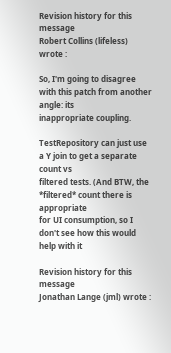Revision history for this message
Robert Collins (lifeless) wrote :

So, I'm going to disagree with this patch from another angle: its
inappropriate coupling.

TestRepository can just use a Y join to get a separate count vs
filtered tests. (And BTW, the *filtered* count there is appropriate
for UI consumption, so I don't see how this would help with it

Revision history for this message
Jonathan Lange (jml) wrote :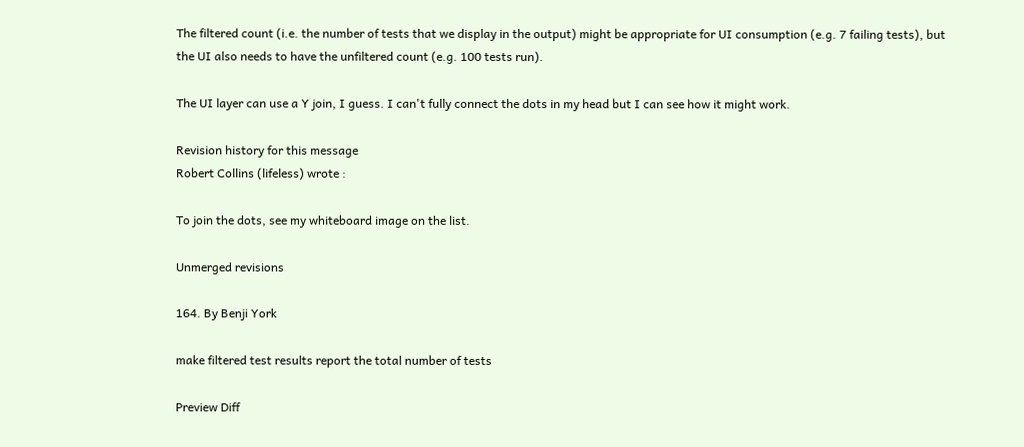The filtered count (i.e. the number of tests that we display in the output) might be appropriate for UI consumption (e.g. 7 failing tests), but the UI also needs to have the unfiltered count (e.g. 100 tests run).

The UI layer can use a Y join, I guess. I can't fully connect the dots in my head but I can see how it might work.

Revision history for this message
Robert Collins (lifeless) wrote :

To join the dots, see my whiteboard image on the list.

Unmerged revisions

164. By Benji York

make filtered test results report the total number of tests

Preview Diff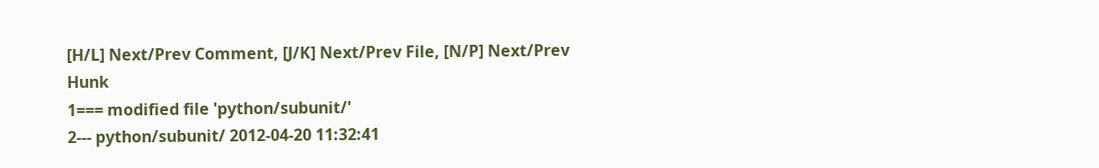[H/L] Next/Prev Comment, [J/K] Next/Prev File, [N/P] Next/Prev Hunk
1=== modified file 'python/subunit/'
2--- python/subunit/ 2012-04-20 11:32:41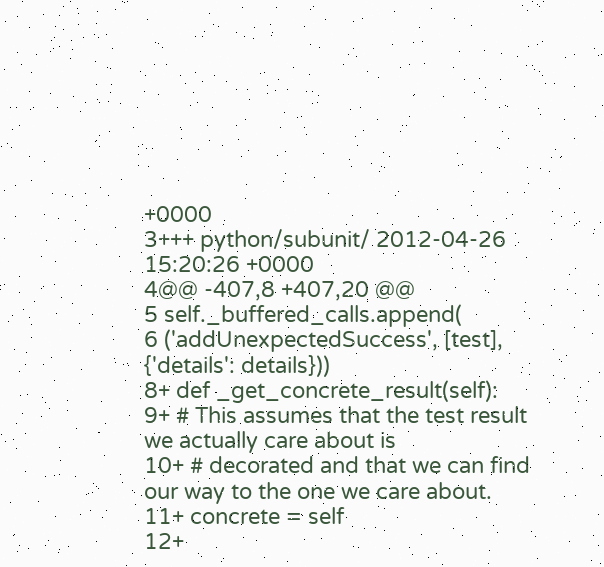+0000
3+++ python/subunit/ 2012-04-26 15:20:26 +0000
4@@ -407,8 +407,20 @@
5 self._buffered_calls.append(
6 ('addUnexpectedSuccess', [test], {'details': details}))
8+ def _get_concrete_result(self):
9+ # This assumes that the test result we actually care about is
10+ # decorated and that we can find our way to the one we care about.
11+ concrete = self
12+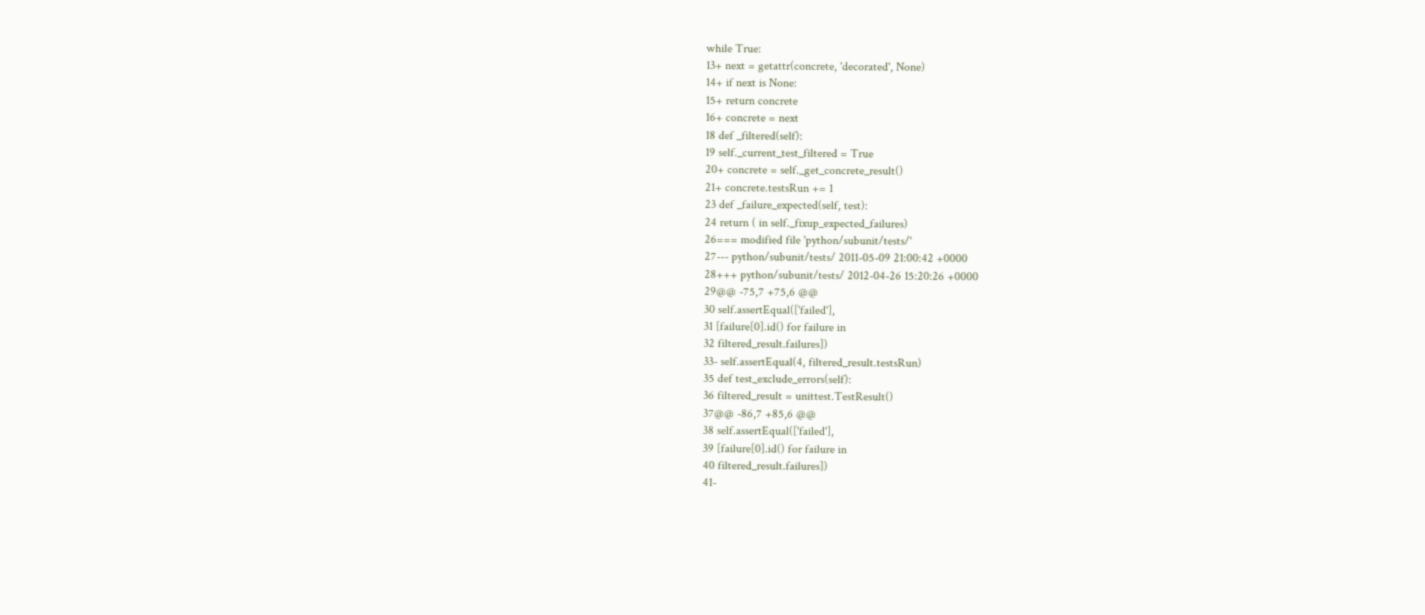while True:
13+ next = getattr(concrete, 'decorated', None)
14+ if next is None:
15+ return concrete
16+ concrete = next
18 def _filtered(self):
19 self._current_test_filtered = True
20+ concrete = self._get_concrete_result()
21+ concrete.testsRun += 1
23 def _failure_expected(self, test):
24 return ( in self._fixup_expected_failures)
26=== modified file 'python/subunit/tests/'
27--- python/subunit/tests/ 2011-05-09 21:00:42 +0000
28+++ python/subunit/tests/ 2012-04-26 15:20:26 +0000
29@@ -75,7 +75,6 @@
30 self.assertEqual(['failed'],
31 [failure[0].id() for failure in
32 filtered_result.failures])
33- self.assertEqual(4, filtered_result.testsRun)
35 def test_exclude_errors(self):
36 filtered_result = unittest.TestResult()
37@@ -86,7 +85,6 @@
38 self.assertEqual(['failed'],
39 [failure[0].id() for failure in
40 filtered_result.failures])
41-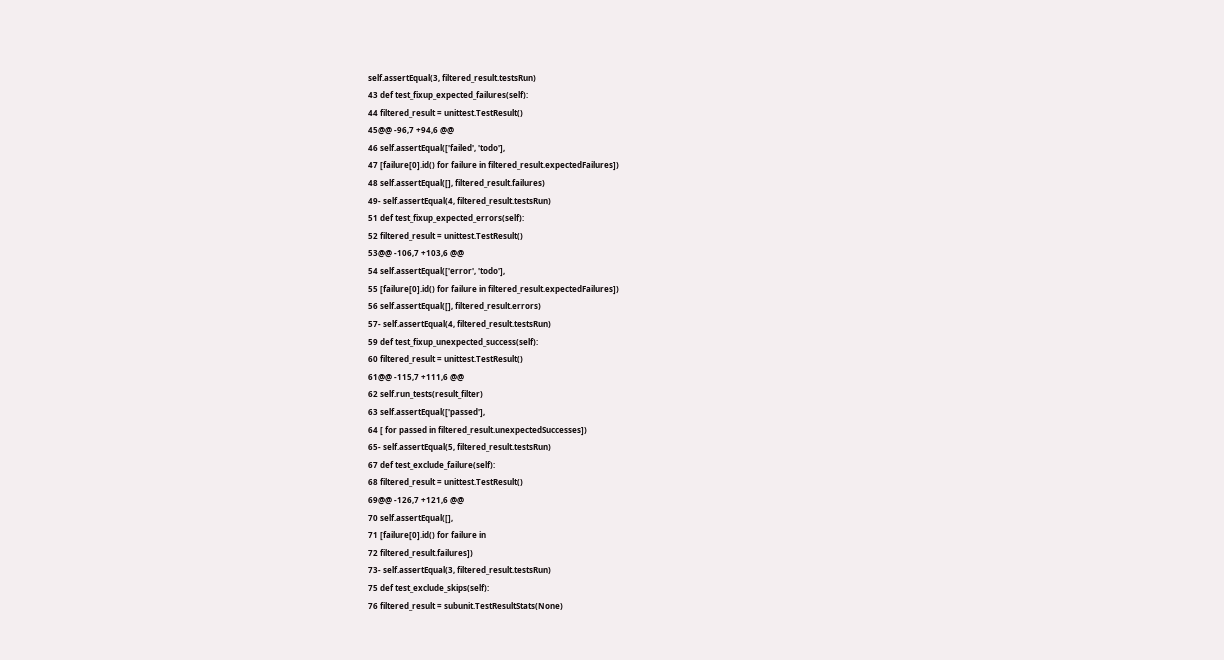self.assertEqual(3, filtered_result.testsRun)
43 def test_fixup_expected_failures(self):
44 filtered_result = unittest.TestResult()
45@@ -96,7 +94,6 @@
46 self.assertEqual(['failed', 'todo'],
47 [failure[0].id() for failure in filtered_result.expectedFailures])
48 self.assertEqual([], filtered_result.failures)
49- self.assertEqual(4, filtered_result.testsRun)
51 def test_fixup_expected_errors(self):
52 filtered_result = unittest.TestResult()
53@@ -106,7 +103,6 @@
54 self.assertEqual(['error', 'todo'],
55 [failure[0].id() for failure in filtered_result.expectedFailures])
56 self.assertEqual([], filtered_result.errors)
57- self.assertEqual(4, filtered_result.testsRun)
59 def test_fixup_unexpected_success(self):
60 filtered_result = unittest.TestResult()
61@@ -115,7 +111,6 @@
62 self.run_tests(result_filter)
63 self.assertEqual(['passed'],
64 [ for passed in filtered_result.unexpectedSuccesses])
65- self.assertEqual(5, filtered_result.testsRun)
67 def test_exclude_failure(self):
68 filtered_result = unittest.TestResult()
69@@ -126,7 +121,6 @@
70 self.assertEqual([],
71 [failure[0].id() for failure in
72 filtered_result.failures])
73- self.assertEqual(3, filtered_result.testsRun)
75 def test_exclude_skips(self):
76 filtered_result = subunit.TestResultStats(None)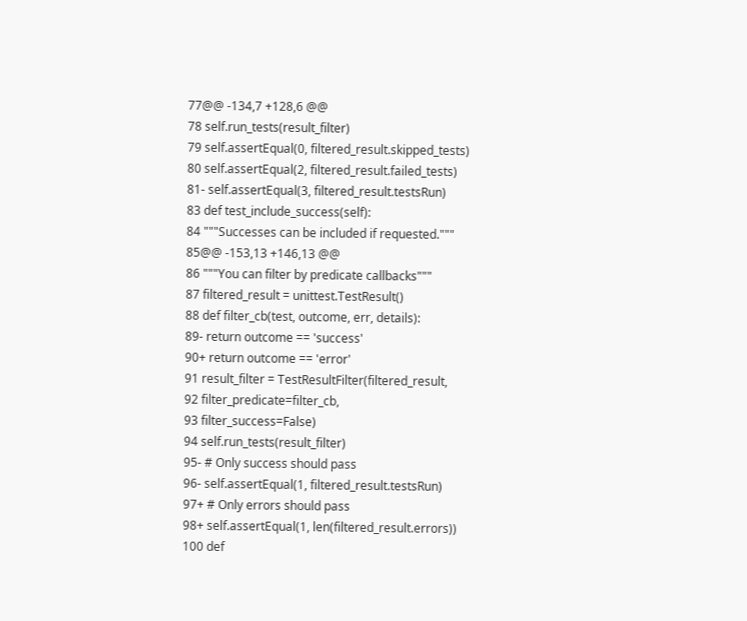77@@ -134,7 +128,6 @@
78 self.run_tests(result_filter)
79 self.assertEqual(0, filtered_result.skipped_tests)
80 self.assertEqual(2, filtered_result.failed_tests)
81- self.assertEqual(3, filtered_result.testsRun)
83 def test_include_success(self):
84 """Successes can be included if requested."""
85@@ -153,13 +146,13 @@
86 """You can filter by predicate callbacks"""
87 filtered_result = unittest.TestResult()
88 def filter_cb(test, outcome, err, details):
89- return outcome == 'success'
90+ return outcome == 'error'
91 result_filter = TestResultFilter(filtered_result,
92 filter_predicate=filter_cb,
93 filter_success=False)
94 self.run_tests(result_filter)
95- # Only success should pass
96- self.assertEqual(1, filtered_result.testsRun)
97+ # Only errors should pass
98+ self.assertEqual(1, len(filtered_result.errors))
100 def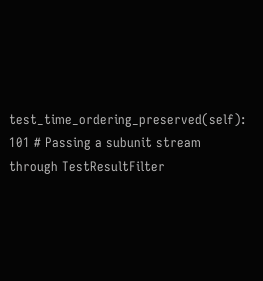test_time_ordering_preserved(self):
101 # Passing a subunit stream through TestResultFilter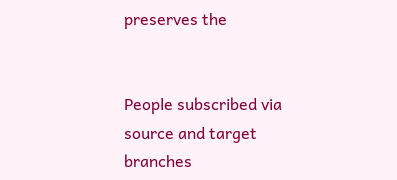preserves the


People subscribed via source and target branches